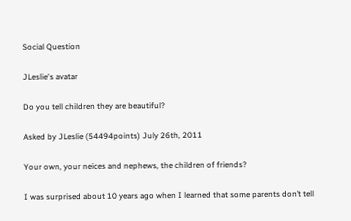Social Question

JLeslie's avatar

Do you tell children they are beautiful?

Asked by JLeslie (54494points) July 26th, 2011

Your own, your neices and nephews, the children of friends?

I was surprised about 10 years ago when I learned that some parents don’t tell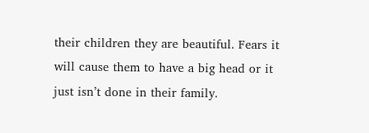their children they are beautiful. Fears it will cause them to have a big head or it just isn’t done in their family.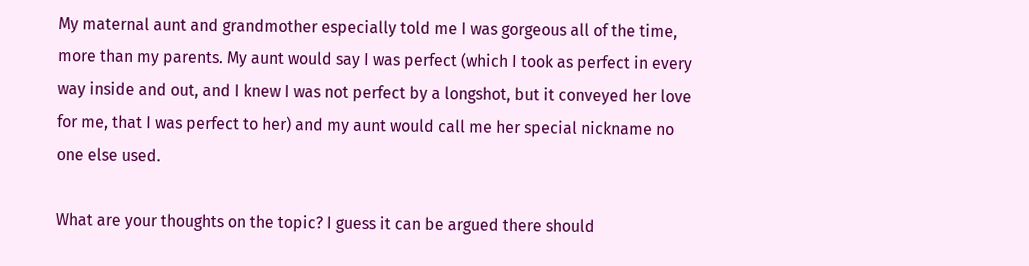My maternal aunt and grandmother especially told me I was gorgeous all of the time, more than my parents. My aunt would say I was perfect (which I took as perfect in every way inside and out, and I knew I was not perfect by a longshot, but it conveyed her love for me, that I was perfect to her) and my aunt would call me her special nickname no one else used.

What are your thoughts on the topic? I guess it can be argued there should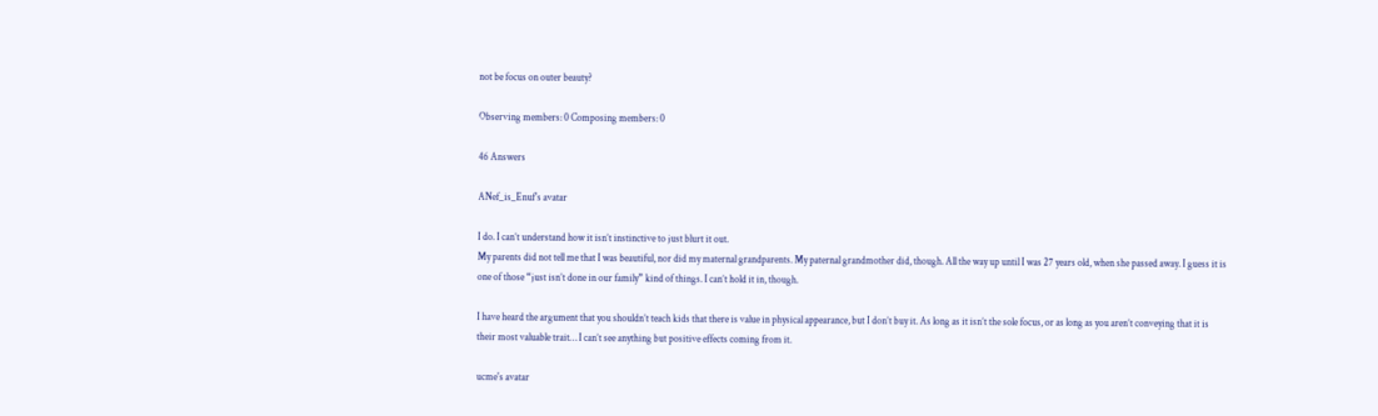not be focus on outer beauty?

Observing members: 0 Composing members: 0

46 Answers

ANef_is_Enuf's avatar

I do. I can’t understand how it isn’t instinctive to just blurt it out.
My parents did not tell me that I was beautiful, nor did my maternal grandparents. My paternal grandmother did, though. All the way up until I was 27 years old, when she passed away. I guess it is one of those “just isn’t done in our family” kind of things. I can’t hold it in, though.

I have heard the argument that you shouldn’t teach kids that there is value in physical appearance, but I don’t buy it. As long as it isn’t the sole focus, or as long as you aren’t conveying that it is their most valuable trait… I can’t see anything but positive effects coming from it.

ucme's avatar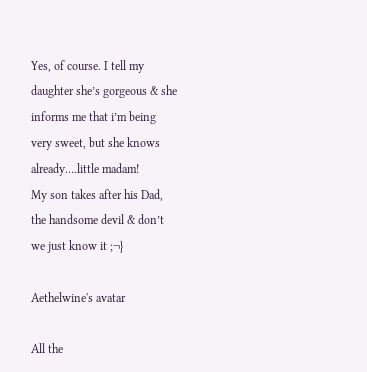Yes, of course. I tell my daughter she’s gorgeous & she informs me that i’m being very sweet, but she knows already….little madam!
My son takes after his Dad, the handsome devil & don’t we just know it ;¬}

Aethelwine's avatar

All the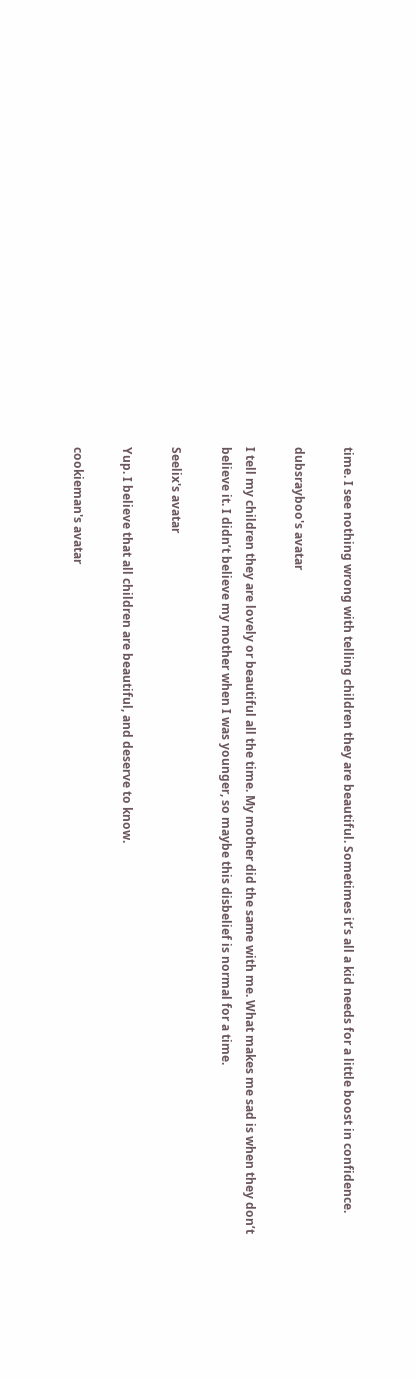time. I see nothing wrong with telling children they are beautiful. Sometimes it’s all a kid needs for a little boost in confidence.

dubsrayboo's avatar

I tell my children they are lovely or beautiful all the time. My mother did the same with me. What makes me sad is when they don’t believe it. I didn’t believe my mother when I was younger, so maybe this disbelief is normal for a time.

Seelix's avatar

Yup. I believe that all children are beautiful, and deserve to know.

cookieman's avatar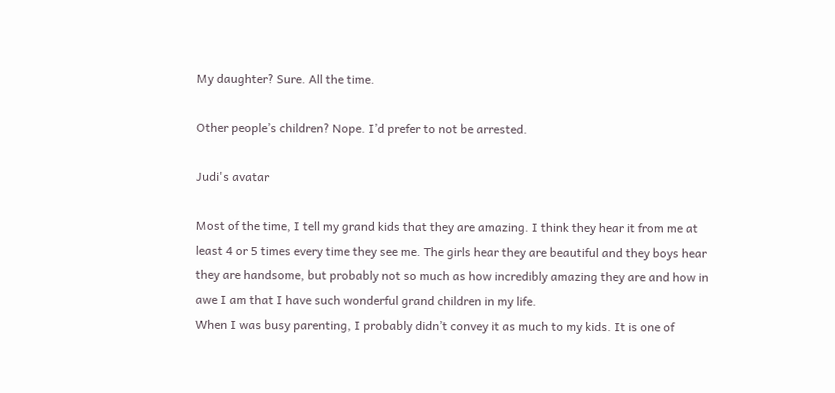My daughter? Sure. All the time.

Other people’s children? Nope. I’d prefer to not be arrested.

Judi's avatar

Most of the time, I tell my grand kids that they are amazing. I think they hear it from me at least 4 or 5 times every time they see me. The girls hear they are beautiful and they boys hear they are handsome, but probably not so much as how incredibly amazing they are and how in awe I am that I have such wonderful grand children in my life.
When I was busy parenting, I probably didn’t convey it as much to my kids. It is one of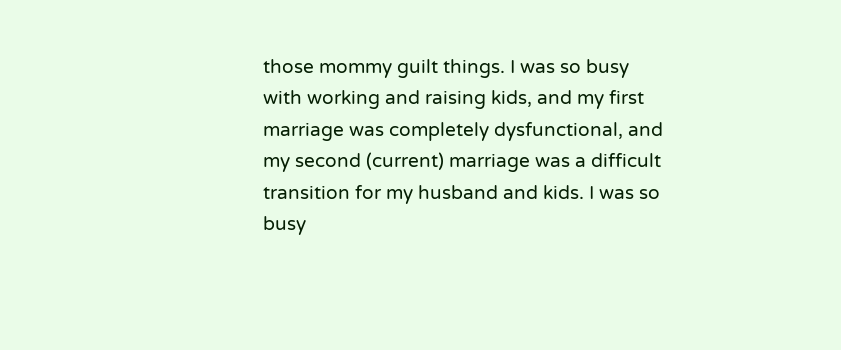those mommy guilt things. I was so busy with working and raising kids, and my first marriage was completely dysfunctional, and my second (current) marriage was a difficult transition for my husband and kids. I was so busy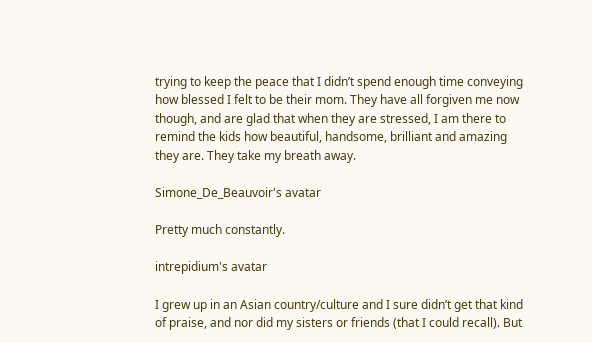trying to keep the peace that I didn’t spend enough time conveying how blessed I felt to be their mom. They have all forgiven me now though, and are glad that when they are stressed, I am there to remind the kids how beautiful, handsome, brilliant and amazing they are. They take my breath away.

Simone_De_Beauvoir's avatar

Pretty much constantly.

intrepidium's avatar

I grew up in an Asian country/culture and I sure didn’t get that kind of praise, and nor did my sisters or friends (that I could recall). But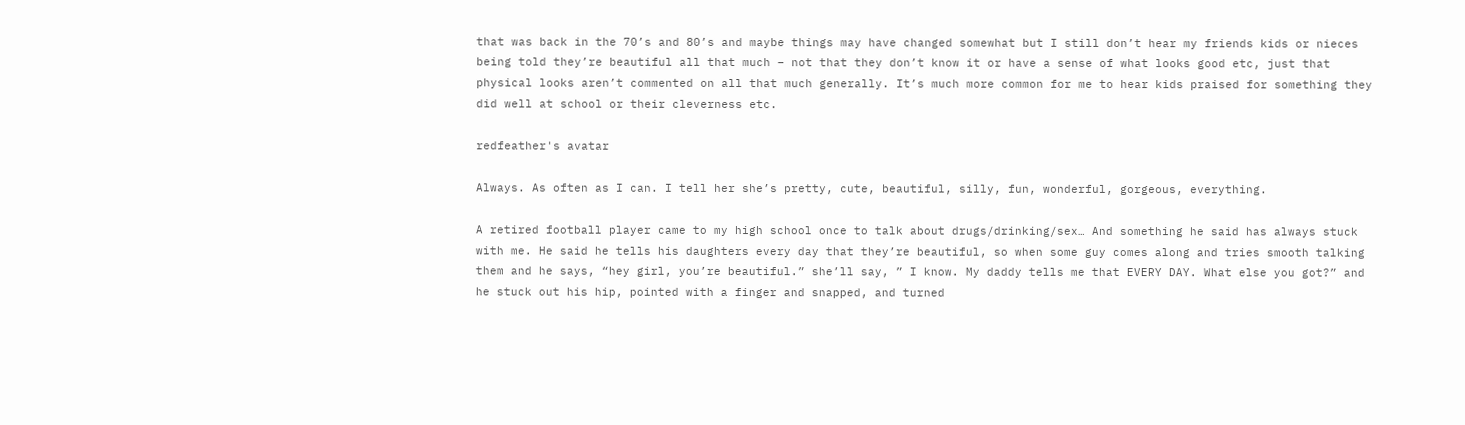that was back in the 70’s and 80’s and maybe things may have changed somewhat but I still don’t hear my friends kids or nieces being told they’re beautiful all that much – not that they don’t know it or have a sense of what looks good etc, just that physical looks aren’t commented on all that much generally. It’s much more common for me to hear kids praised for something they did well at school or their cleverness etc.

redfeather's avatar

Always. As often as I can. I tell her she’s pretty, cute, beautiful, silly, fun, wonderful, gorgeous, everything.

A retired football player came to my high school once to talk about drugs/drinking/sex… And something he said has always stuck with me. He said he tells his daughters every day that they’re beautiful, so when some guy comes along and tries smooth talking them and he says, “hey girl, you’re beautiful.” she’ll say, ” I know. My daddy tells me that EVERY DAY. What else you got?” and he stuck out his hip, pointed with a finger and snapped, and turned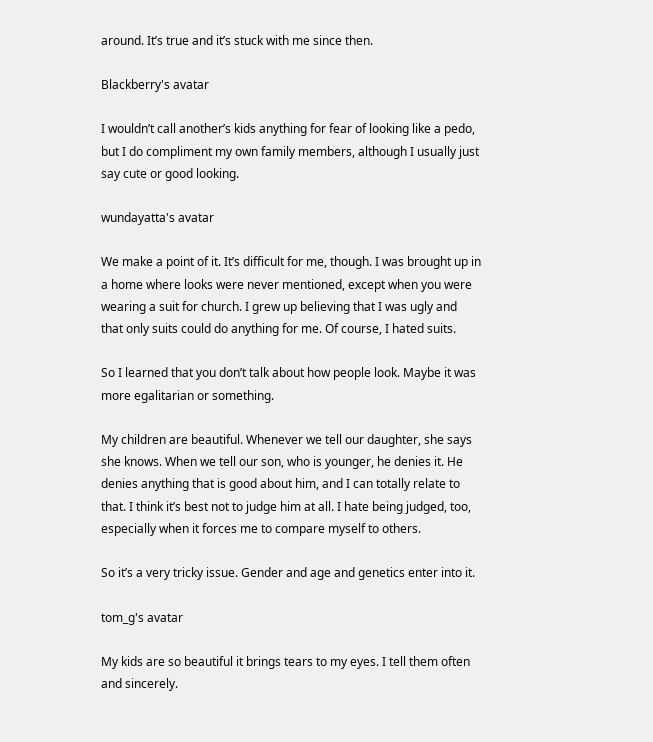around. It’s true and it’s stuck with me since then.

Blackberry's avatar

I wouldn’t call another’s kids anything for fear of looking like a pedo, but I do compliment my own family members, although I usually just say cute or good looking.

wundayatta's avatar

We make a point of it. It’s difficult for me, though. I was brought up in a home where looks were never mentioned, except when you were wearing a suit for church. I grew up believing that I was ugly and that only suits could do anything for me. Of course, I hated suits.

So I learned that you don’t talk about how people look. Maybe it was more egalitarian or something.

My children are beautiful. Whenever we tell our daughter, she says she knows. When we tell our son, who is younger, he denies it. He denies anything that is good about him, and I can totally relate to that. I think it’s best not to judge him at all. I hate being judged, too, especially when it forces me to compare myself to others.

So it’s a very tricky issue. Gender and age and genetics enter into it.

tom_g's avatar

My kids are so beautiful it brings tears to my eyes. I tell them often and sincerely.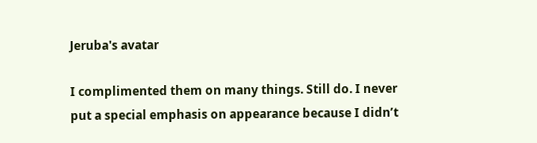Jeruba's avatar

I complimented them on many things. Still do. I never put a special emphasis on appearance because I didn’t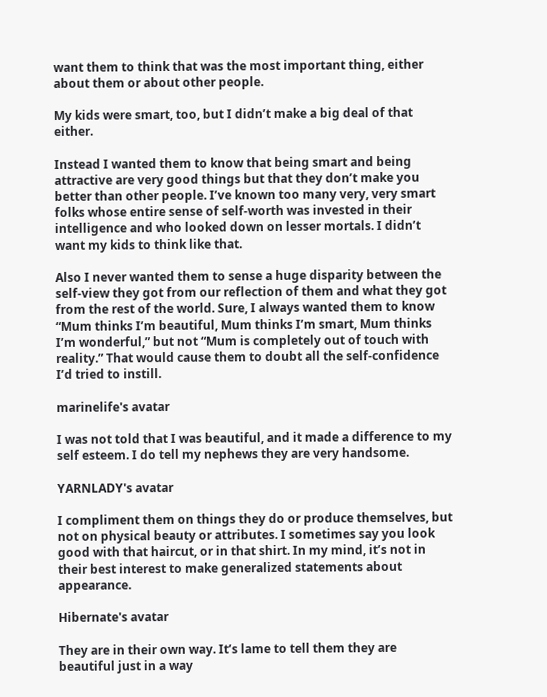want them to think that was the most important thing, either about them or about other people.

My kids were smart, too, but I didn’t make a big deal of that either.

Instead I wanted them to know that being smart and being attractive are very good things but that they don’t make you better than other people. I’ve known too many very, very smart folks whose entire sense of self-worth was invested in their intelligence and who looked down on lesser mortals. I didn’t want my kids to think like that.

Also I never wanted them to sense a huge disparity between the self-view they got from our reflection of them and what they got from the rest of the world. Sure, I always wanted them to know “Mum thinks I’m beautiful, Mum thinks I’m smart, Mum thinks I’m wonderful,” but not “Mum is completely out of touch with reality.” That would cause them to doubt all the self-confidence I’d tried to instill.

marinelife's avatar

I was not told that I was beautiful, and it made a difference to my self esteem. I do tell my nephews they are very handsome.

YARNLADY's avatar

I compliment them on things they do or produce themselves, but not on physical beauty or attributes. I sometimes say you look good with that haircut, or in that shirt. In my mind, it’s not in their best interest to make generalized statements about appearance.

Hibernate's avatar

They are in their own way. It’s lame to tell them they are beautiful just in a way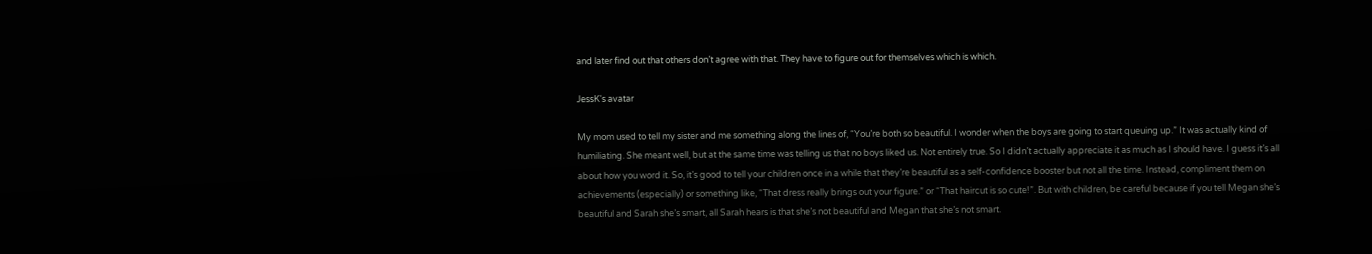and later find out that others don’t agree with that. They have to figure out for themselves which is which.

JessK's avatar

My mom used to tell my sister and me something along the lines of, “You’re both so beautiful. I wonder when the boys are going to start queuing up.” It was actually kind of humiliating. She meant well, but at the same time was telling us that no boys liked us. Not entirely true. So I didn’t actually appreciate it as much as I should have. I guess it’s all about how you word it. So, it’s good to tell your children once in a while that they’re beautiful as a self-confidence booster but not all the time. Instead, compliment them on achievements (especially) or something like, “That dress really brings out your figure.” or “That haircut is so cute!”. But with children, be careful because if you tell Megan she’s beautiful and Sarah she’s smart, all Sarah hears is that she’s not beautiful and Megan that she’s not smart.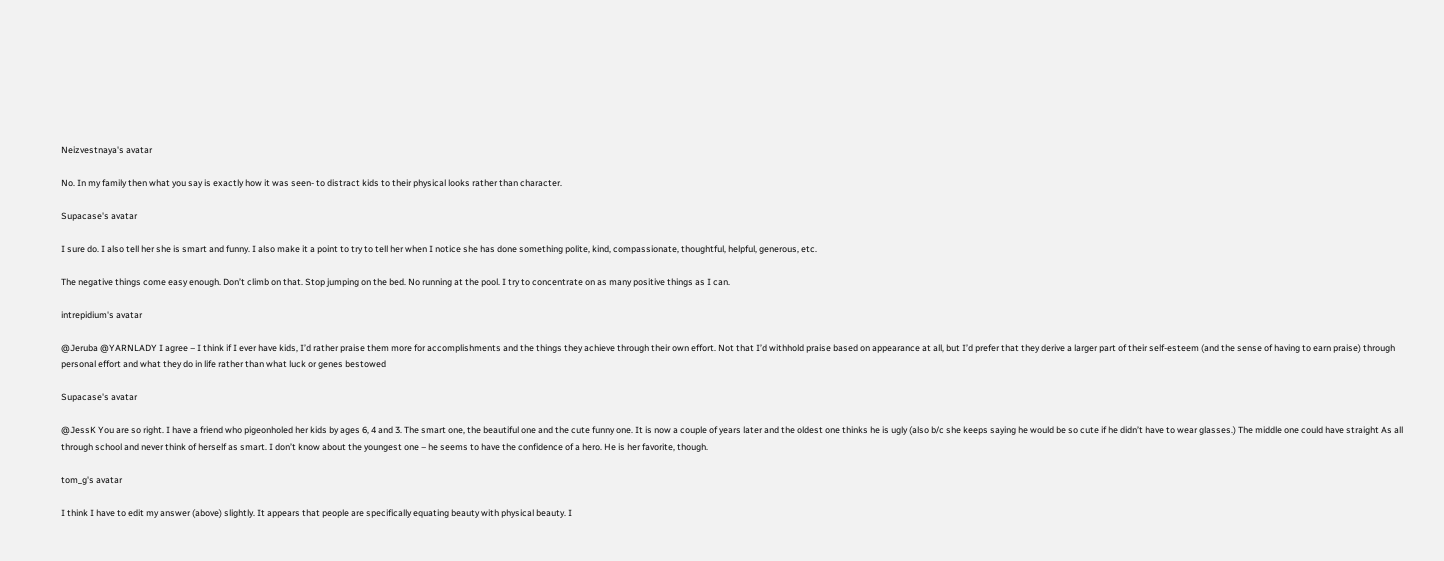Neizvestnaya's avatar

No. In my family then what you say is exactly how it was seen- to distract kids to their physical looks rather than character.

Supacase's avatar

I sure do. I also tell her she is smart and funny. I also make it a point to try to tell her when I notice she has done something polite, kind, compassionate, thoughtful, helpful, generous, etc.

The negative things come easy enough. Don’t climb on that. Stop jumping on the bed. No running at the pool. I try to concentrate on as many positive things as I can.

intrepidium's avatar

@Jeruba @YARNLADY I agree – I think if I ever have kids, I’d rather praise them more for accomplishments and the things they achieve through their own effort. Not that I’d withhold praise based on appearance at all, but I’d prefer that they derive a larger part of their self-esteem (and the sense of having to earn praise) through personal effort and what they do in life rather than what luck or genes bestowed

Supacase's avatar

@JessK You are so right. I have a friend who pigeonholed her kids by ages 6, 4 and 3. The smart one, the beautiful one and the cute funny one. It is now a couple of years later and the oldest one thinks he is ugly (also b/c she keeps saying he would be so cute if he didn’t have to wear glasses.) The middle one could have straight As all through school and never think of herself as smart. I don’t know about the youngest one – he seems to have the confidence of a hero. He is her favorite, though.

tom_g's avatar

I think I have to edit my answer (above) slightly. It appears that people are specifically equating beauty with physical beauty. I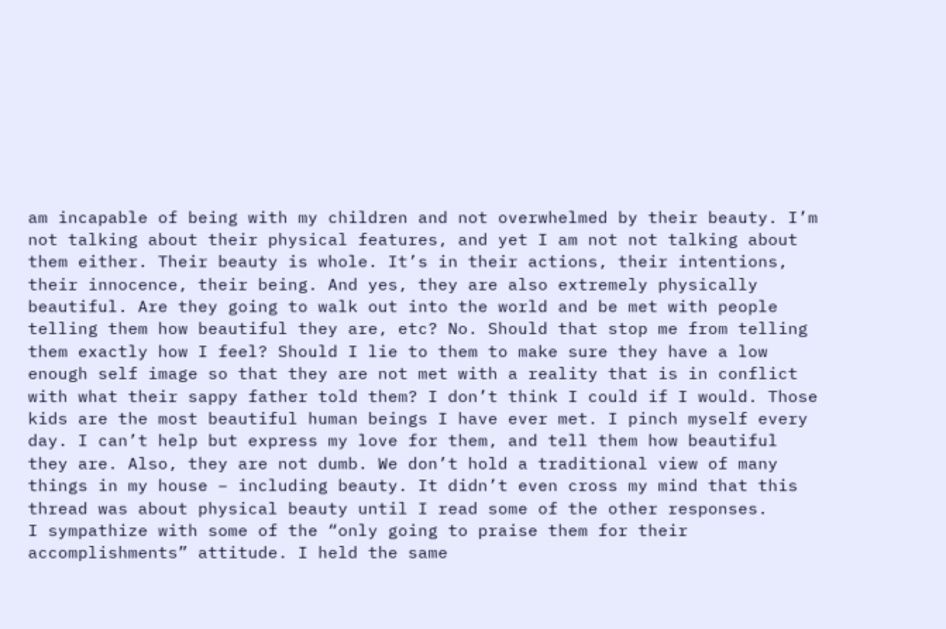am incapable of being with my children and not overwhelmed by their beauty. I’m not talking about their physical features, and yet I am not not talking about them either. Their beauty is whole. It’s in their actions, their intentions, their innocence, their being. And yes, they are also extremely physically beautiful. Are they going to walk out into the world and be met with people telling them how beautiful they are, etc? No. Should that stop me from telling them exactly how I feel? Should I lie to them to make sure they have a low enough self image so that they are not met with a reality that is in conflict with what their sappy father told them? I don’t think I could if I would. Those kids are the most beautiful human beings I have ever met. I pinch myself every day. I can’t help but express my love for them, and tell them how beautiful they are. Also, they are not dumb. We don’t hold a traditional view of many things in my house – including beauty. It didn’t even cross my mind that this thread was about physical beauty until I read some of the other responses.
I sympathize with some of the “only going to praise them for their accomplishments” attitude. I held the same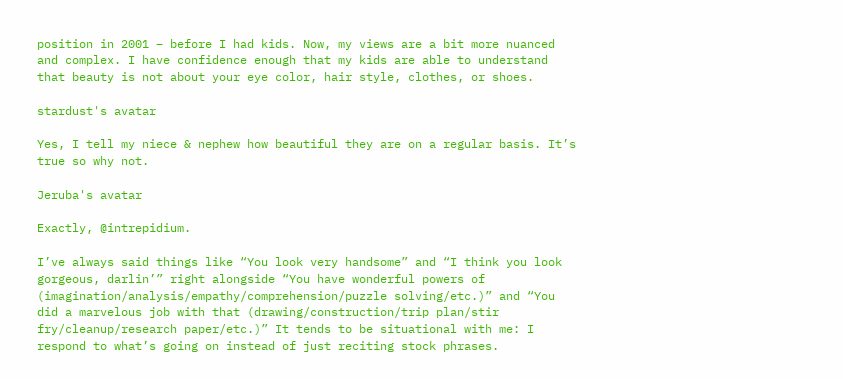position in 2001 – before I had kids. Now, my views are a bit more nuanced and complex. I have confidence enough that my kids are able to understand that beauty is not about your eye color, hair style, clothes, or shoes.

stardust's avatar

Yes, I tell my niece & nephew how beautiful they are on a regular basis. It’s true so why not.

Jeruba's avatar

Exactly, @intrepidium.

I’ve always said things like “You look very handsome” and “I think you look gorgeous, darlin’” right alongside “You have wonderful powers of (imagination/analysis/empathy/comprehension/puzzle solving/etc.)” and “You did a marvelous job with that (drawing/construction/trip plan/stir fry/cleanup/research paper/etc.)” It tends to be situational with me: I respond to what’s going on instead of just reciting stock phrases.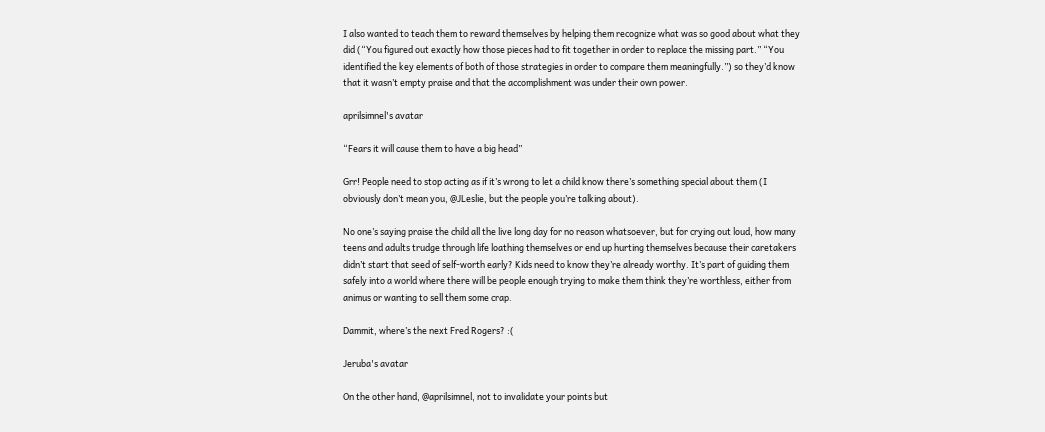I also wanted to teach them to reward themselves by helping them recognize what was so good about what they did (“You figured out exactly how those pieces had to fit together in order to replace the missing part.” “You identified the key elements of both of those strategies in order to compare them meaningfully.”) so they’d know that it wasn’t empty praise and that the accomplishment was under their own power.

aprilsimnel's avatar

“Fears it will cause them to have a big head”

Grr! People need to stop acting as if it’s wrong to let a child know there’s something special about them (I obviously don’t mean you, @JLeslie, but the people you’re talking about).

No one’s saying praise the child all the live long day for no reason whatsoever, but for crying out loud, how many teens and adults trudge through life loathing themselves or end up hurting themselves because their caretakers didn’t start that seed of self-worth early? Kids need to know they’re already worthy. It’s part of guiding them safely into a world where there will be people enough trying to make them think they’re worthless, either from animus or wanting to sell them some crap.

Dammit, where’s the next Fred Rogers? :(

Jeruba's avatar

On the other hand, @aprilsimnel, not to invalidate your points but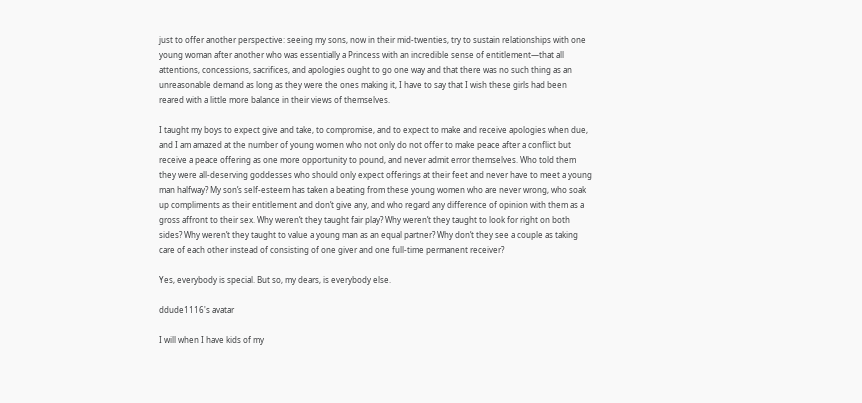just to offer another perspective: seeing my sons, now in their mid-twenties, try to sustain relationships with one young woman after another who was essentially a Princess with an incredible sense of entitlement—that all attentions, concessions, sacrifices, and apologies ought to go one way and that there was no such thing as an unreasonable demand as long as they were the ones making it, I have to say that I wish these girls had been reared with a little more balance in their views of themselves.

I taught my boys to expect give and take, to compromise, and to expect to make and receive apologies when due, and I am amazed at the number of young women who not only do not offer to make peace after a conflict but receive a peace offering as one more opportunity to pound, and never admit error themselves. Who told them they were all-deserving goddesses who should only expect offerings at their feet and never have to meet a young man halfway? My son’s self-esteem has taken a beating from these young women who are never wrong, who soak up compliments as their entitlement and don’t give any, and who regard any difference of opinion with them as a gross affront to their sex. Why weren’t they taught fair play? Why weren’t they taught to look for right on both sides? Why weren’t they taught to value a young man as an equal partner? Why don’t they see a couple as taking care of each other instead of consisting of one giver and one full-time permanent receiver?

Yes, everybody is special. But so, my dears, is everybody else.

ddude1116's avatar

I will when I have kids of my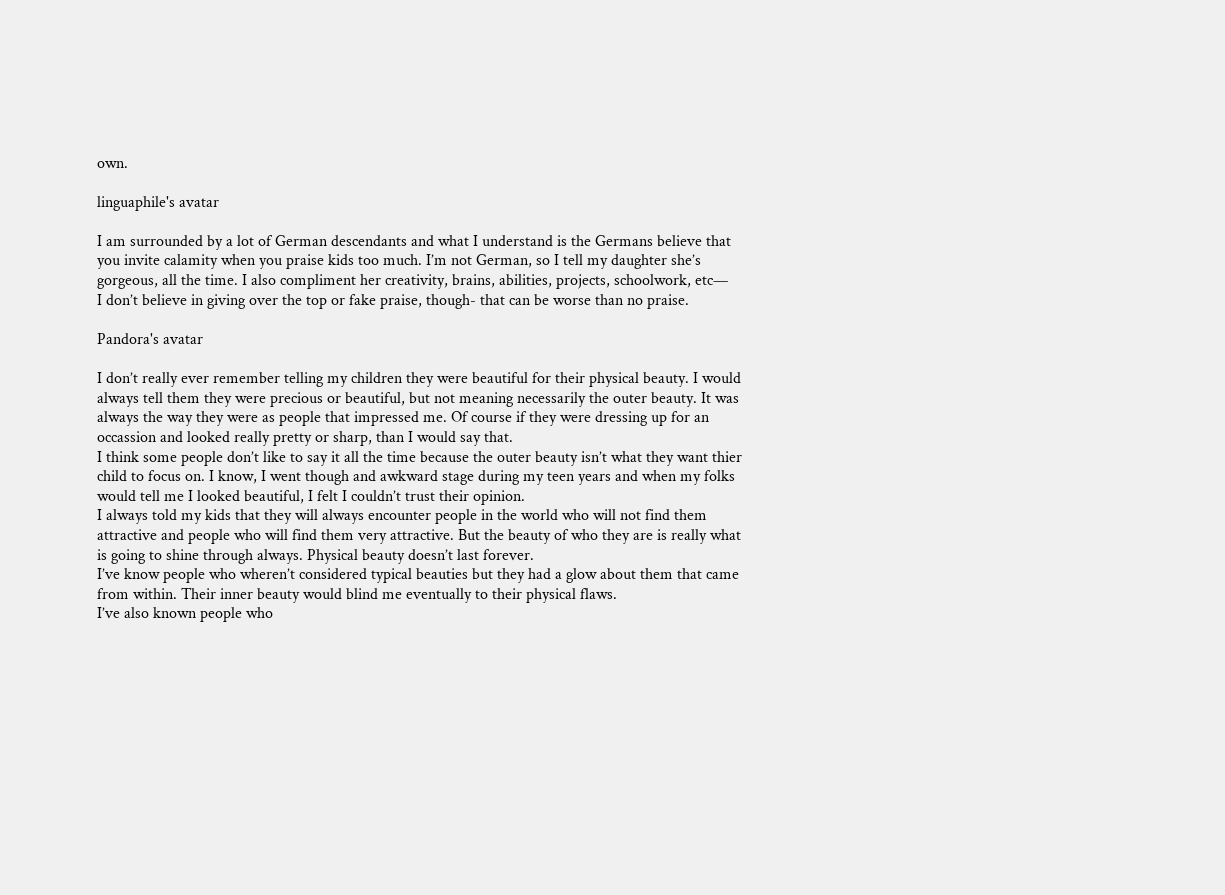own.

linguaphile's avatar

I am surrounded by a lot of German descendants and what I understand is the Germans believe that you invite calamity when you praise kids too much. I’m not German, so I tell my daughter she’s gorgeous, all the time. I also compliment her creativity, brains, abilities, projects, schoolwork, etc—
I don’t believe in giving over the top or fake praise, though- that can be worse than no praise.

Pandora's avatar

I don’t really ever remember telling my children they were beautiful for their physical beauty. I would always tell them they were precious or beautiful, but not meaning necessarily the outer beauty. It was always the way they were as people that impressed me. Of course if they were dressing up for an occassion and looked really pretty or sharp, than I would say that.
I think some people don’t like to say it all the time because the outer beauty isn’t what they want thier child to focus on. I know, I went though and awkward stage during my teen years and when my folks would tell me I looked beautiful, I felt I couldn’t trust their opinion.
I always told my kids that they will always encounter people in the world who will not find them attractive and people who will find them very attractive. But the beauty of who they are is really what is going to shine through always. Physical beauty doesn’t last forever.
I’ve know people who wheren’t considered typical beauties but they had a glow about them that came from within. Their inner beauty would blind me eventually to their physical flaws.
I’ve also known people who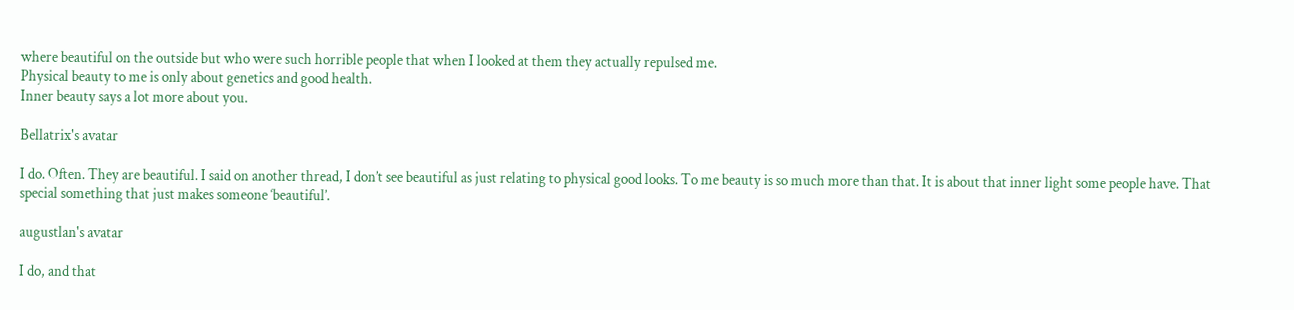where beautiful on the outside but who were such horrible people that when I looked at them they actually repulsed me.
Physical beauty to me is only about genetics and good health.
Inner beauty says a lot more about you.

Bellatrix's avatar

I do. Often. They are beautiful. I said on another thread, I don’t see beautiful as just relating to physical good looks. To me beauty is so much more than that. It is about that inner light some people have. That special something that just makes someone ‘beautiful’.

augustlan's avatar

I do, and that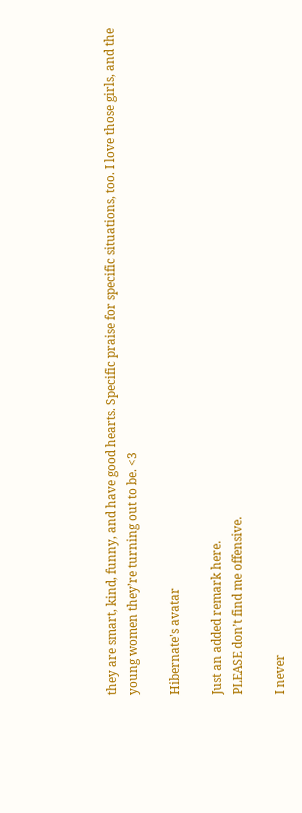they are smart, kind, funny, and have good hearts. Specific praise for specific situations, too. I love those girls, and the young women they’re turning out to be. <3

Hibernate's avatar

Just an added remark here.
PLEASE don’t find me offensive.

I never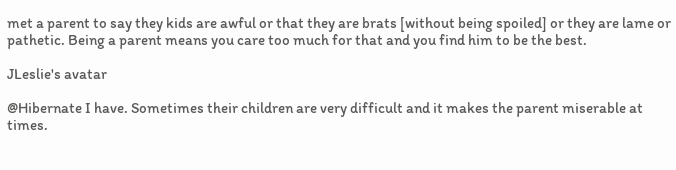met a parent to say they kids are awful or that they are brats [without being spoiled] or they are lame or pathetic. Being a parent means you care too much for that and you find him to be the best.

JLeslie's avatar

@Hibernate I have. Sometimes their children are very difficult and it makes the parent miserable at times.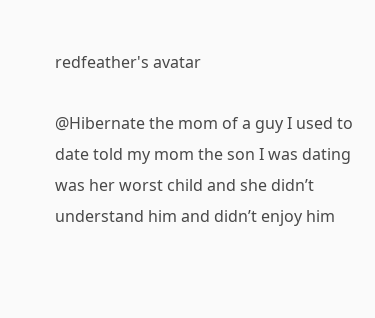redfeather's avatar

@Hibernate the mom of a guy I used to date told my mom the son I was dating was her worst child and she didn’t understand him and didn’t enjoy him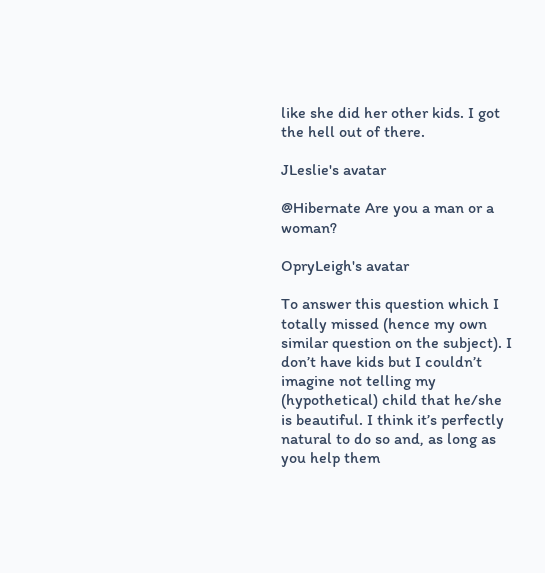like she did her other kids. I got the hell out of there.

JLeslie's avatar

@Hibernate Are you a man or a woman?

OpryLeigh's avatar

To answer this question which I totally missed (hence my own similar question on the subject). I don’t have kids but I couldn’t imagine not telling my (hypothetical) child that he/she is beautiful. I think it’s perfectly natural to do so and, as long as you help them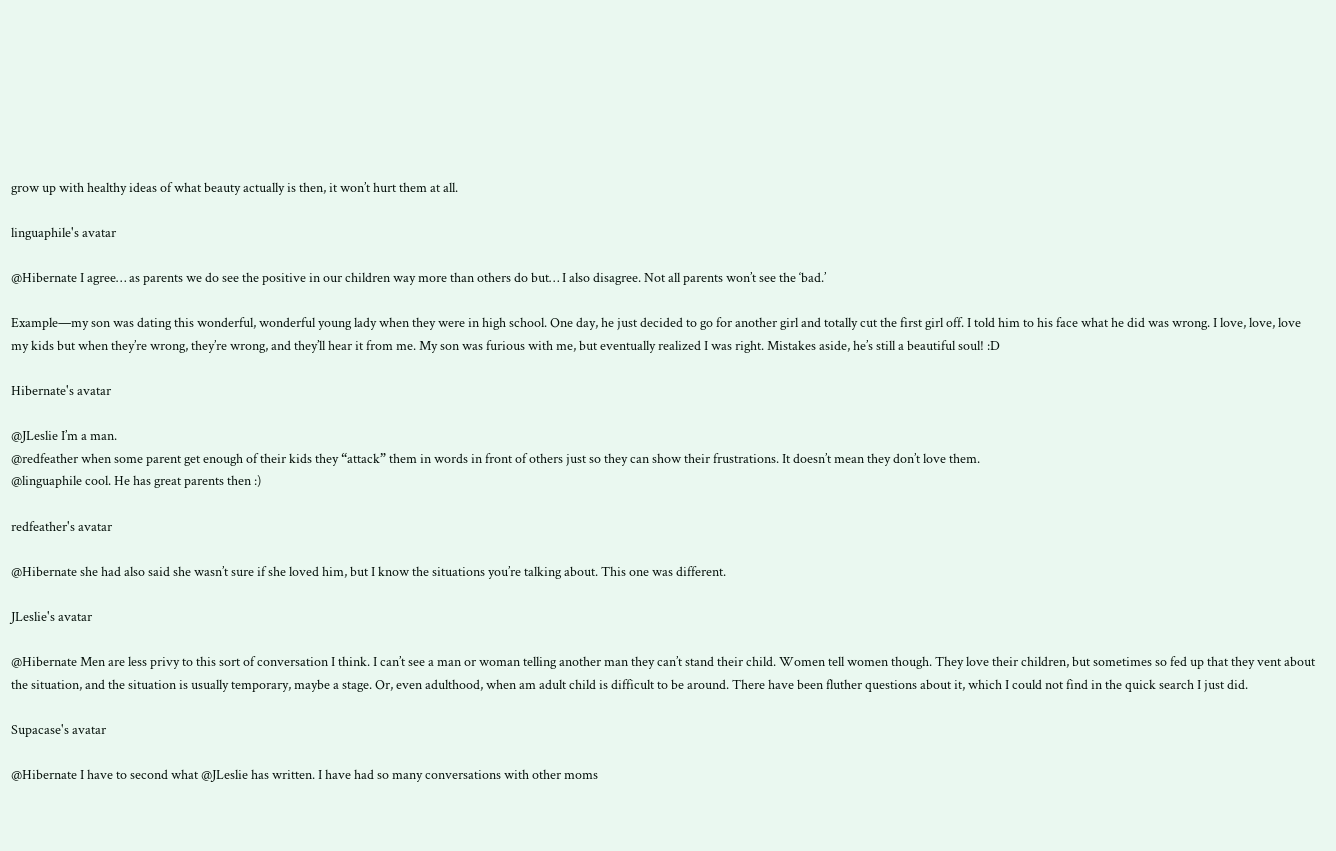grow up with healthy ideas of what beauty actually is then, it won’t hurt them at all.

linguaphile's avatar

@Hibernate I agree… as parents we do see the positive in our children way more than others do but… I also disagree. Not all parents won’t see the ‘bad.’

Example—my son was dating this wonderful, wonderful young lady when they were in high school. One day, he just decided to go for another girl and totally cut the first girl off. I told him to his face what he did was wrong. I love, love, love my kids but when they’re wrong, they’re wrong, and they’ll hear it from me. My son was furious with me, but eventually realized I was right. Mistakes aside, he’s still a beautiful soul! :D

Hibernate's avatar

@JLeslie I’m a man.
@redfeather when some parent get enough of their kids they “attack” them in words in front of others just so they can show their frustrations. It doesn’t mean they don’t love them.
@linguaphile cool. He has great parents then :)

redfeather's avatar

@Hibernate she had also said she wasn’t sure if she loved him, but I know the situations you’re talking about. This one was different.

JLeslie's avatar

@Hibernate Men are less privy to this sort of conversation I think. I can’t see a man or woman telling another man they can’t stand their child. Women tell women though. They love their children, but sometimes so fed up that they vent about the situation, and the situation is usually temporary, maybe a stage. Or, even adulthood, when am adult child is difficult to be around. There have been fluther questions about it, which I could not find in the quick search I just did.

Supacase's avatar

@Hibernate I have to second what @JLeslie has written. I have had so many conversations with other moms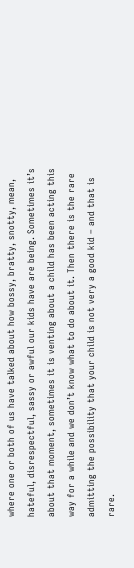where one or both of us have talked about how bossy, bratty, snotty, mean, hateful, disrespectful, sassy or awful our kids have are being. Sometimes it’s about that moment, sometimes it is venting about a child has been acting this way for a while and we don’t know what to do about it. Then there is the rare admitting the possibility that your child is not very a good kid – and that is rare.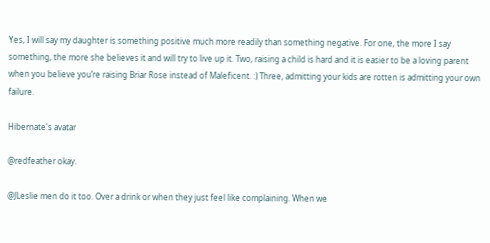Yes, I will say my daughter is something positive much more readily than something negative. For one, the more I say something, the more she believes it and will try to live up it. Two, raising a child is hard and it is easier to be a loving parent when you believe you’re raising Briar Rose instead of Maleficent. :) Three, admitting your kids are rotten is admitting your own failure.

Hibernate's avatar

@redfeather okay.

@JLeslie men do it too. Over a drink or when they just feel like complaining. When we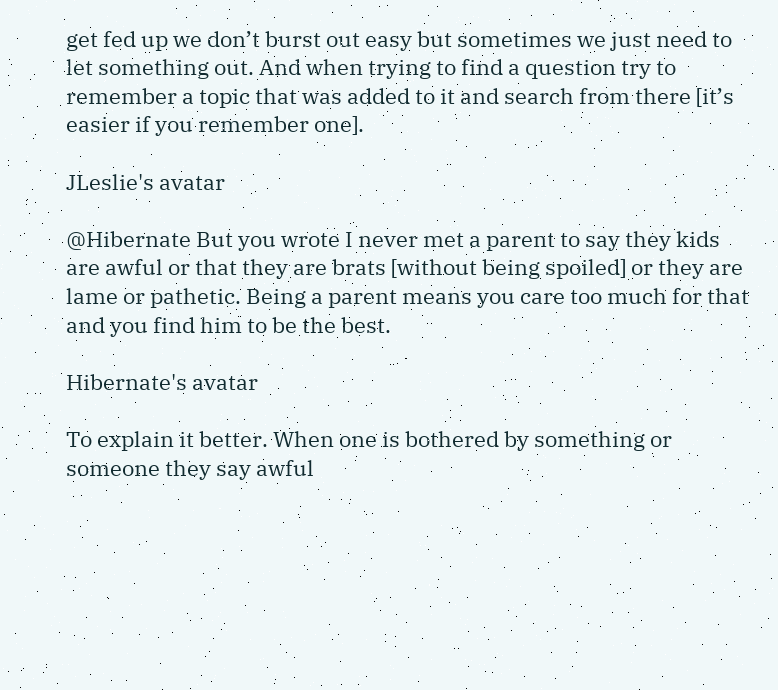get fed up we don’t burst out easy but sometimes we just need to let something out. And when trying to find a question try to remember a topic that was added to it and search from there [it’s easier if you remember one].

JLeslie's avatar

@Hibernate But you wrote I never met a parent to say they kids are awful or that they are brats [without being spoiled] or they are lame or pathetic. Being a parent means you care too much for that and you find him to be the best.

Hibernate's avatar

To explain it better. When one is bothered by something or someone they say awful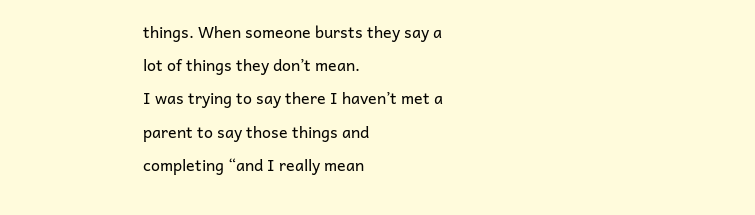things. When someone bursts they say a lot of things they don’t mean.
I was trying to say there I haven’t met a parent to say those things and completing “and I really mean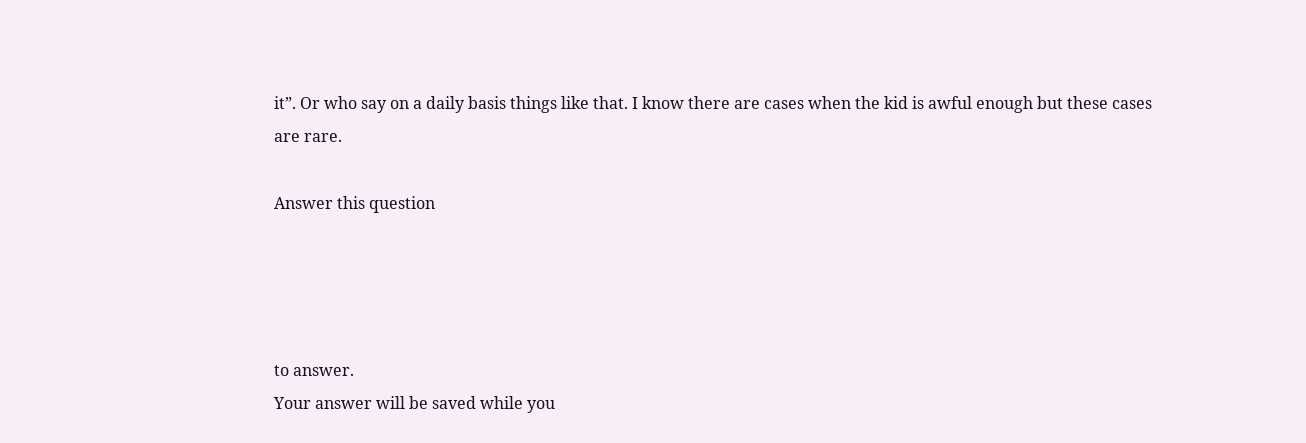it”. Or who say on a daily basis things like that. I know there are cases when the kid is awful enough but these cases are rare.

Answer this question




to answer.
Your answer will be saved while you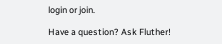login or join.

Have a question? Ask Fluther!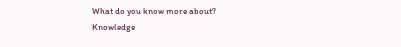What do you know more about?
Knowledge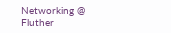Networking @ Fluther